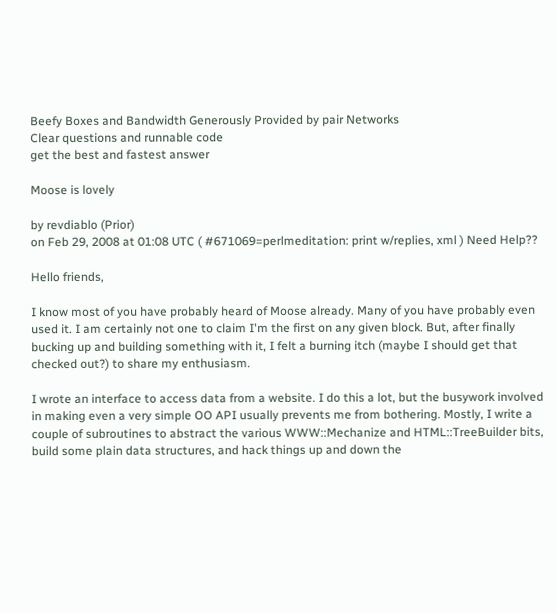Beefy Boxes and Bandwidth Generously Provided by pair Networks
Clear questions and runnable code
get the best and fastest answer

Moose is lovely

by revdiablo (Prior)
on Feb 29, 2008 at 01:08 UTC ( #671069=perlmeditation: print w/replies, xml ) Need Help??

Hello friends,

I know most of you have probably heard of Moose already. Many of you have probably even used it. I am certainly not one to claim I'm the first on any given block. But, after finally bucking up and building something with it, I felt a burning itch (maybe I should get that checked out?) to share my enthusiasm.

I wrote an interface to access data from a website. I do this a lot, but the busywork involved in making even a very simple OO API usually prevents me from bothering. Mostly, I write a couple of subroutines to abstract the various WWW::Mechanize and HTML::TreeBuilder bits, build some plain data structures, and hack things up and down the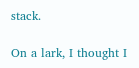stack.

On a lark, I thought I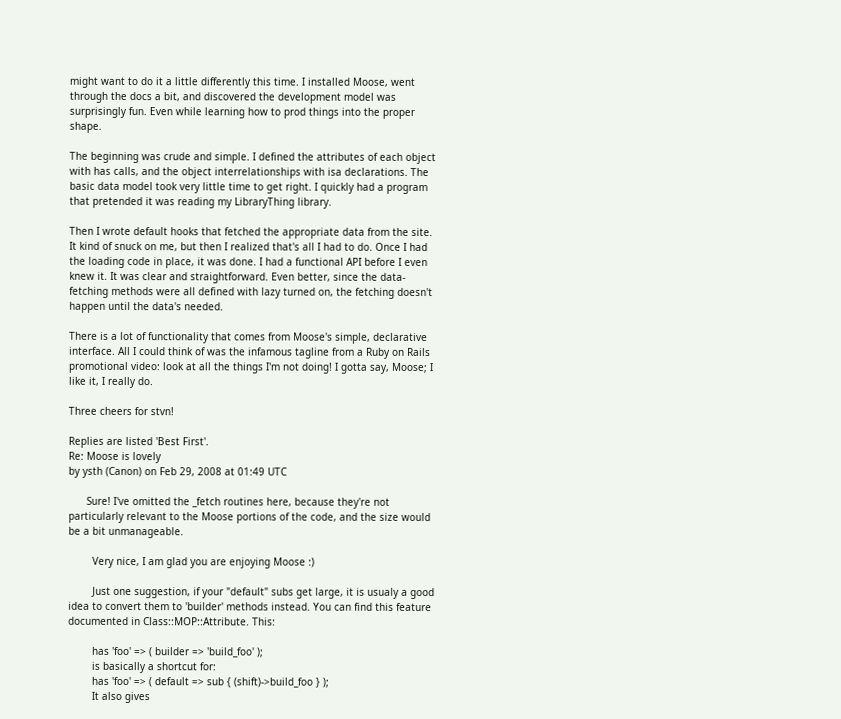might want to do it a little differently this time. I installed Moose, went through the docs a bit, and discovered the development model was surprisingly fun. Even while learning how to prod things into the proper shape.

The beginning was crude and simple. I defined the attributes of each object with has calls, and the object interrelationships with isa declarations. The basic data model took very little time to get right. I quickly had a program that pretended it was reading my LibraryThing library.

Then I wrote default hooks that fetched the appropriate data from the site. It kind of snuck on me, but then I realized that's all I had to do. Once I had the loading code in place, it was done. I had a functional API before I even knew it. It was clear and straightforward. Even better, since the data-fetching methods were all defined with lazy turned on, the fetching doesn't happen until the data's needed.

There is a lot of functionality that comes from Moose's simple, declarative interface. All I could think of was the infamous tagline from a Ruby on Rails promotional video: look at all the things I'm not doing! I gotta say, Moose; I like it, I really do.

Three cheers for stvn!

Replies are listed 'Best First'.
Re: Moose is lovely
by ysth (Canon) on Feb 29, 2008 at 01:49 UTC

      Sure! I've omitted the _fetch routines here, because they're not particularly relevant to the Moose portions of the code, and the size would be a bit unmanageable.

        Very nice, I am glad you are enjoying Moose :)

        Just one suggestion, if your "default" subs get large, it is usualy a good idea to convert them to 'builder' methods instead. You can find this feature documented in Class::MOP::Attribute. This:

        has 'foo' => ( builder => 'build_foo' );
        is basically a shortcut for:
        has 'foo' => ( default => sub { (shift)->build_foo } );
        It also gives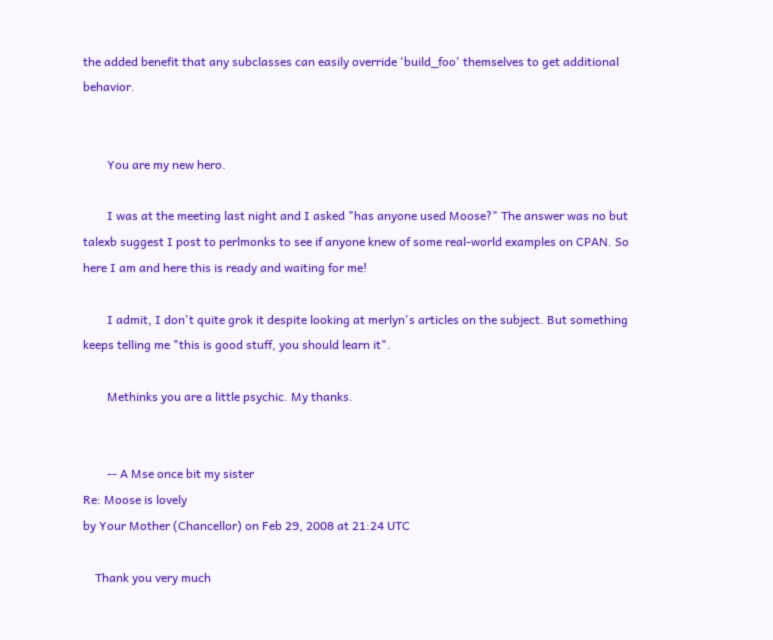the added benefit that any subclasses can easily override 'build_foo' themselves to get additional behavior.


        You are my new hero.

        I was at the meeting last night and I asked "has anyone used Moose?" The answer was no but talexb suggest I post to perlmonks to see if anyone knew of some real-world examples on CPAN. So here I am and here this is ready and waiting for me!

        I admit, I don't quite grok it despite looking at merlyn's articles on the subject. But something keeps telling me "this is good stuff, you should learn it".

        Methinks you are a little psychic. My thanks.


        -- A Mse once bit my sister
Re: Moose is lovely
by Your Mother (Chancellor) on Feb 29, 2008 at 21:24 UTC

    Thank you very much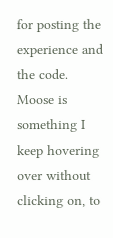for posting the experience and the code. Moose is something I keep hovering over without clicking on, to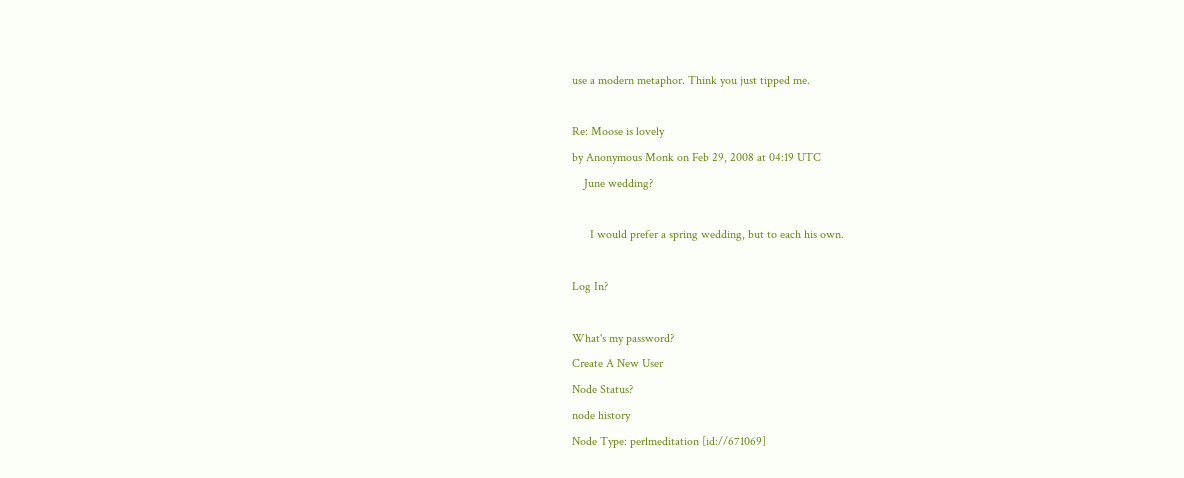use a modern metaphor. Think you just tipped me.

Re: Moose is lovely
by Anonymous Monk on Feb 29, 2008 at 04:19 UTC
    June wedding?

      I would prefer a spring wedding, but to each his own.

Log In?

What's my password?
Create A New User
Node Status?
node history
Node Type: perlmeditation [id://671069]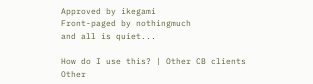Approved by ikegami
Front-paged by nothingmuch
and all is quiet...

How do I use this? | Other CB clients
Other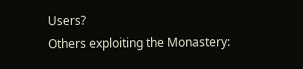Users?
Others exploiting the Monastery: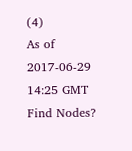(4)
As of 2017-06-29 14:25 GMT
Find Nodes?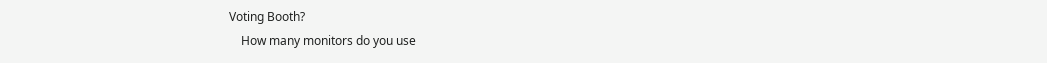Voting Booth?
    How many monitors do you use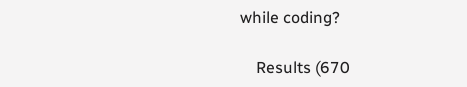while coding?

    Results (670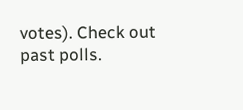votes). Check out past polls.